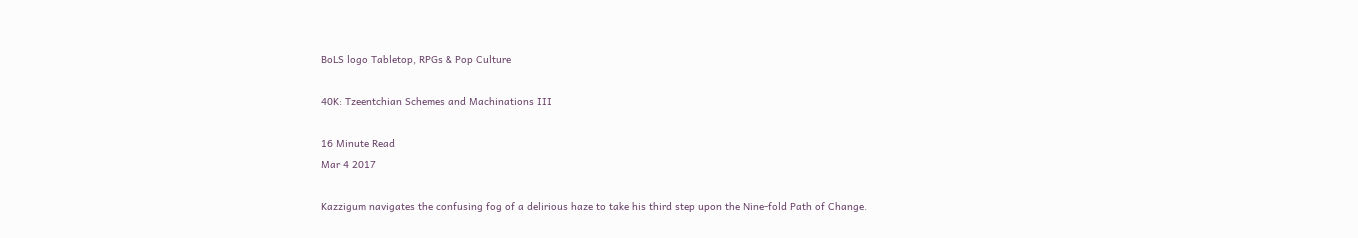BoLS logo Tabletop, RPGs & Pop Culture

40K: Tzeentchian Schemes and Machinations III

16 Minute Read
Mar 4 2017

Kazzigum navigates the confusing fog of a delirious haze to take his third step upon the Nine-fold Path of Change.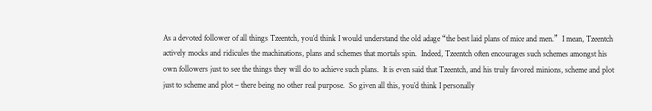As a devoted follower of all things Tzeentch, you’d think I would understand the old adage “the best laid plans of mice and men.”  I mean, Tzeentch actively mocks and ridicules the machinations, plans and schemes that mortals spin.  Indeed, Tzeentch often encourages such schemes amongst his own followers just to see the things they will do to achieve such plans.  It is even said that Tzeentch, and his truly favored minions, scheme and plot just to scheme and plot – there being no other real purpose.  So given all this, you’d think I personally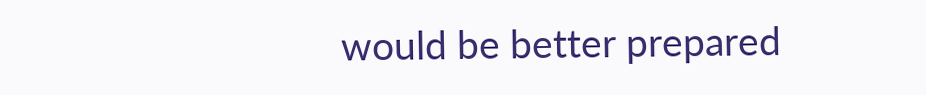would be better prepared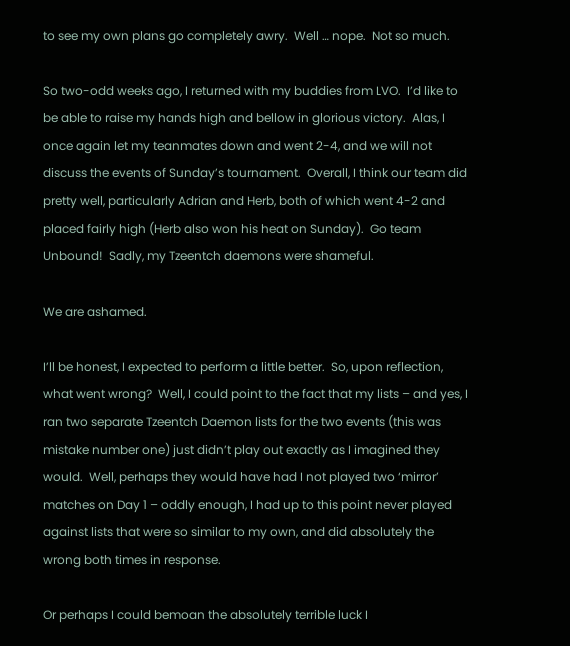to see my own plans go completely awry.  Well … nope.  Not so much.

So two-odd weeks ago, I returned with my buddies from LVO.  I’d like to be able to raise my hands high and bellow in glorious victory.  Alas, I once again let my teanmates down and went 2-4, and we will not discuss the events of Sunday’s tournament.  Overall, I think our team did pretty well, particularly Adrian and Herb, both of which went 4-2 and placed fairly high (Herb also won his heat on Sunday).  Go team Unbound!  Sadly, my Tzeentch daemons were shameful.

We are ashamed.

I’ll be honest, I expected to perform a little better.  So, upon reflection, what went wrong?  Well, I could point to the fact that my lists – and yes, I ran two separate Tzeentch Daemon lists for the two events (this was mistake number one) just didn’t play out exactly as I imagined they would.  Well, perhaps they would have had I not played two ‘mirror’ matches on Day 1 – oddly enough, I had up to this point never played against lists that were so similar to my own, and did absolutely the wrong both times in response.

Or perhaps I could bemoan the absolutely terrible luck I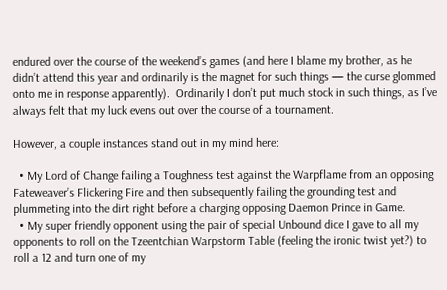endured over the course of the weekend’s games (and here I blame my brother, as he didn’t attend this year and ordinarily is the magnet for such things — the curse glommed onto me in response apparently).  Ordinarily I don’t put much stock in such things, as I’ve always felt that my luck evens out over the course of a tournament.

However, a couple instances stand out in my mind here:

  • My Lord of Change failing a Toughness test against the Warpflame from an opposing Fateweaver’s Flickering Fire and then subsequently failing the grounding test and plummeting into the dirt right before a charging opposing Daemon Prince in Game.
  • My super friendly opponent using the pair of special Unbound dice I gave to all my opponents to roll on the Tzeentchian Warpstorm Table (feeling the ironic twist yet?) to roll a 12 and turn one of my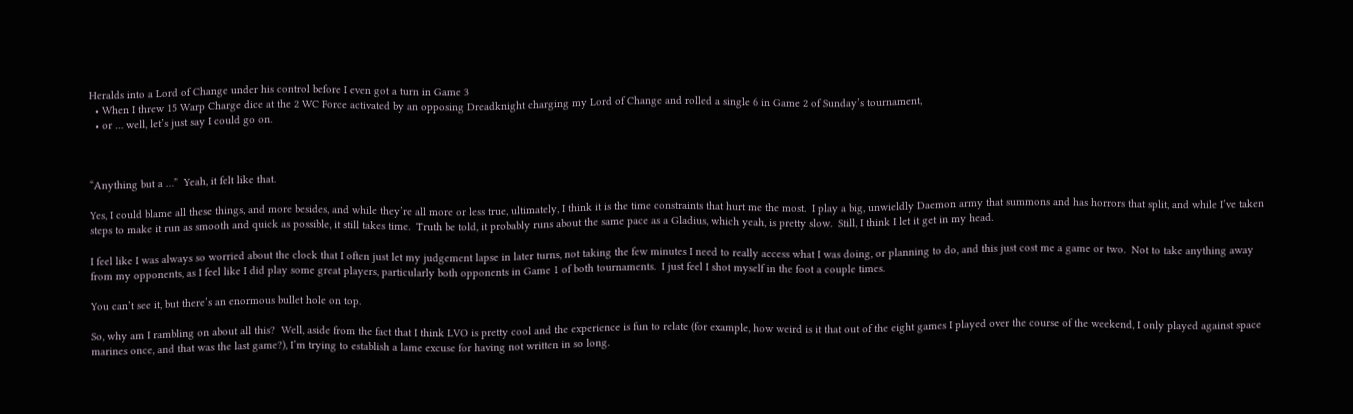Heralds into a Lord of Change under his control before I even got a turn in Game 3
  • When I threw 15 Warp Charge dice at the 2 WC Force activated by an opposing Dreadknight charging my Lord of Change and rolled a single 6 in Game 2 of Sunday’s tournament,
  • or … well, let’s just say I could go on.



“Anything but a …”  Yeah, it felt like that.

Yes, I could blame all these things, and more besides, and while they’re all more or less true, ultimately, I think it is the time constraints that hurt me the most.  I play a big, unwieldly Daemon army that summons and has horrors that split, and while I’ve taken steps to make it run as smooth and quick as possible, it still takes time.  Truth be told, it probably runs about the same pace as a Gladius, which yeah, is pretty slow.  Still, I think I let it get in my head.

I feel like I was always so worried about the clock that I often just let my judgement lapse in later turns, not taking the few minutes I need to really access what I was doing, or planning to do, and this just cost me a game or two.  Not to take anything away from my opponents, as I feel like I did play some great players, particularly both opponents in Game 1 of both tournaments.  I just feel I shot myself in the foot a couple times.

You can’t see it, but there’s an enormous bullet hole on top.

So, why am I rambling on about all this?  Well, aside from the fact that I think LVO is pretty cool and the experience is fun to relate (for example, how weird is it that out of the eight games I played over the course of the weekend, I only played against space marines once, and that was the last game?), I’m trying to establish a lame excuse for having not written in so long.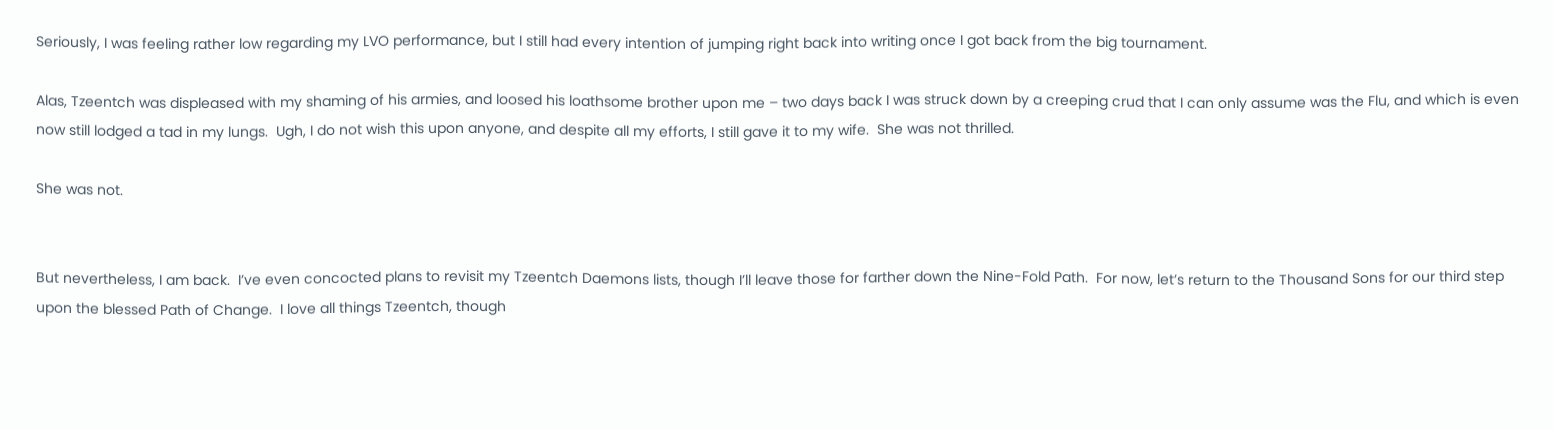Seriously, I was feeling rather low regarding my LVO performance, but I still had every intention of jumping right back into writing once I got back from the big tournament.

Alas, Tzeentch was displeased with my shaming of his armies, and loosed his loathsome brother upon me – two days back I was struck down by a creeping crud that I can only assume was the Flu, and which is even now still lodged a tad in my lungs.  Ugh, I do not wish this upon anyone, and despite all my efforts, I still gave it to my wife.  She was not thrilled.

She was not.


But nevertheless, I am back.  I’ve even concocted plans to revisit my Tzeentch Daemons lists, though I’ll leave those for farther down the Nine-Fold Path.  For now, let’s return to the Thousand Sons for our third step upon the blessed Path of Change.  I love all things Tzeentch, though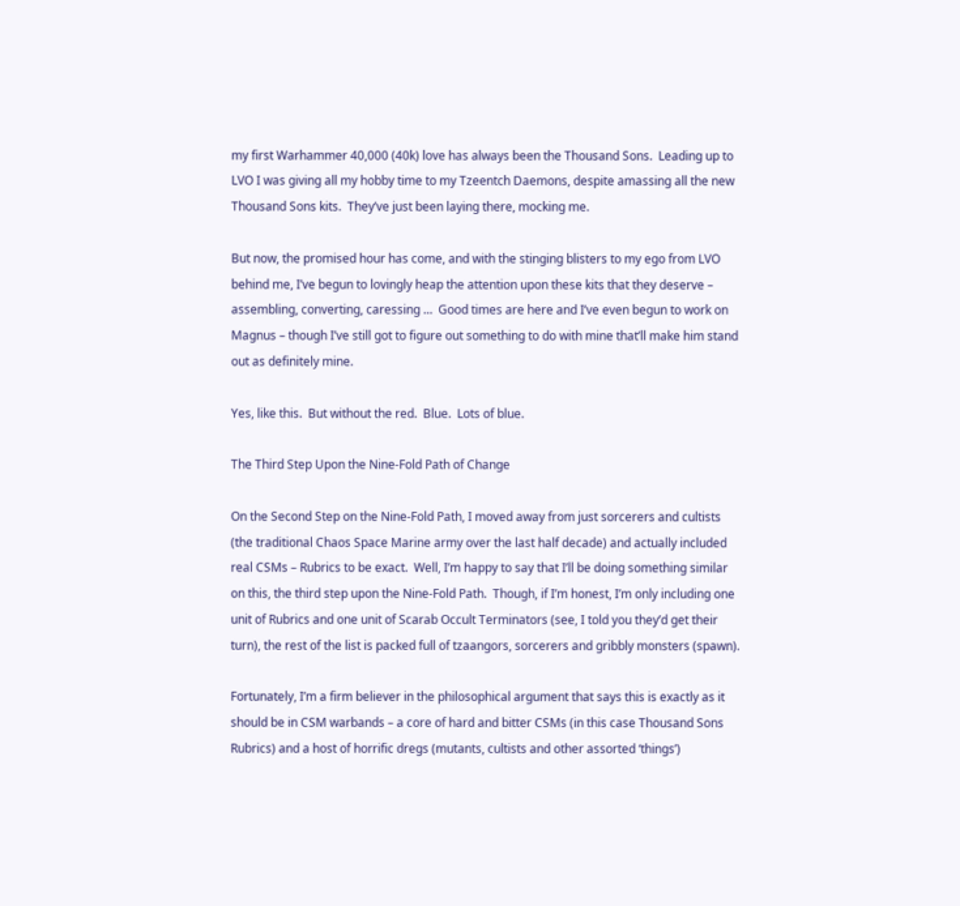my first Warhammer 40,000 (40k) love has always been the Thousand Sons.  Leading up to LVO I was giving all my hobby time to my Tzeentch Daemons, despite amassing all the new Thousand Sons kits.  They’ve just been laying there, mocking me.

But now, the promised hour has come, and with the stinging blisters to my ego from LVO behind me, I’ve begun to lovingly heap the attention upon these kits that they deserve – assembling, converting, caressing …  Good times are here and I’ve even begun to work on Magnus – though I’ve still got to figure out something to do with mine that’ll make him stand out as definitely mine.

Yes, like this.  But without the red.  Blue.  Lots of blue.

The Third Step Upon the Nine-Fold Path of Change

On the Second Step on the Nine-Fold Path, I moved away from just sorcerers and cultists (the traditional Chaos Space Marine army over the last half decade) and actually included real CSMs – Rubrics to be exact.  Well, I’m happy to say that I’ll be doing something similar on this, the third step upon the Nine-Fold Path.  Though, if I’m honest, I’m only including one unit of Rubrics and one unit of Scarab Occult Terminators (see, I told you they’d get their turn), the rest of the list is packed full of tzaangors, sorcerers and gribbly monsters (spawn).

Fortunately, I’m a firm believer in the philosophical argument that says this is exactly as it should be in CSM warbands – a core of hard and bitter CSMs (in this case Thousand Sons Rubrics) and a host of horrific dregs (mutants, cultists and other assorted ‘things’)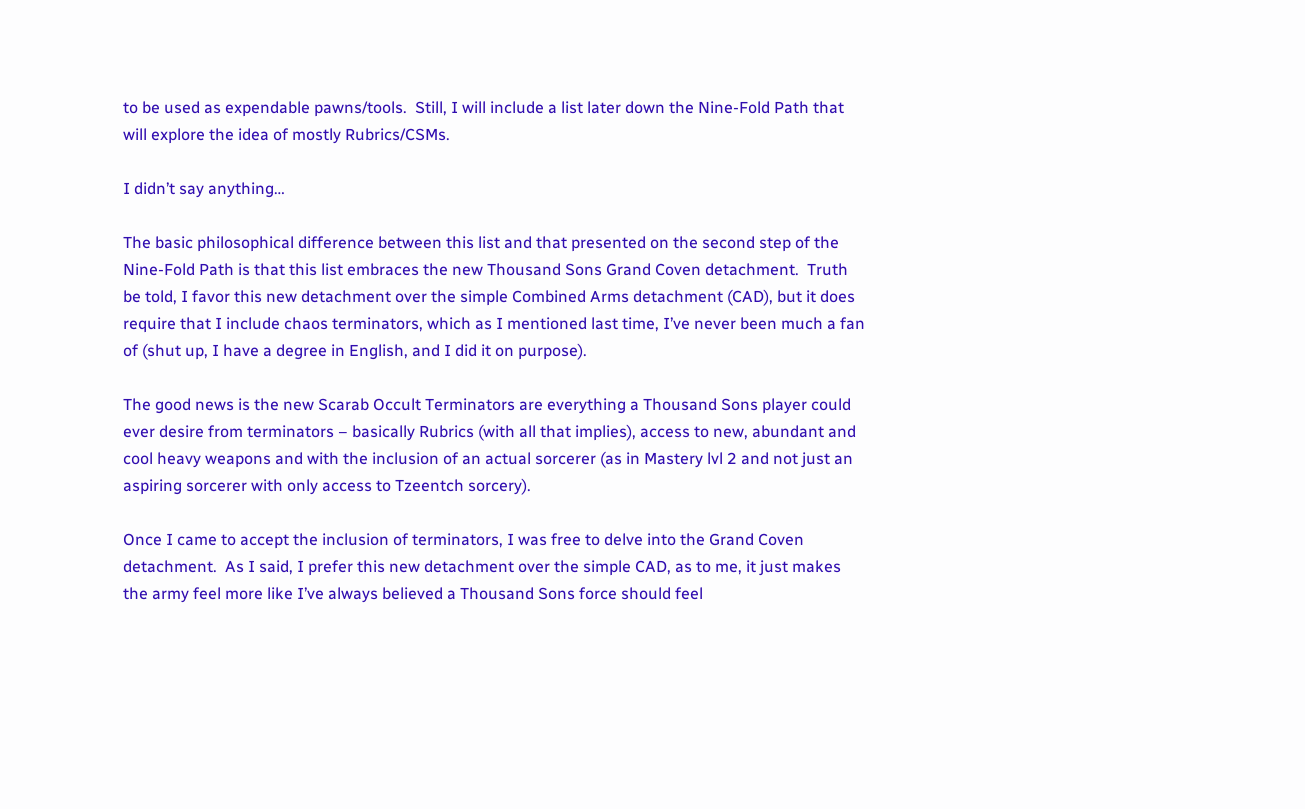to be used as expendable pawns/tools.  Still, I will include a list later down the Nine-Fold Path that will explore the idea of mostly Rubrics/CSMs.

I didn’t say anything…

The basic philosophical difference between this list and that presented on the second step of the Nine-Fold Path is that this list embraces the new Thousand Sons Grand Coven detachment.  Truth be told, I favor this new detachment over the simple Combined Arms detachment (CAD), but it does require that I include chaos terminators, which as I mentioned last time, I’ve never been much a fan of (shut up, I have a degree in English, and I did it on purpose).

The good news is the new Scarab Occult Terminators are everything a Thousand Sons player could ever desire from terminators – basically Rubrics (with all that implies), access to new, abundant and cool heavy weapons and with the inclusion of an actual sorcerer (as in Mastery lvl 2 and not just an aspiring sorcerer with only access to Tzeentch sorcery).

Once I came to accept the inclusion of terminators, I was free to delve into the Grand Coven detachment.  As I said, I prefer this new detachment over the simple CAD, as to me, it just makes the army feel more like I’ve always believed a Thousand Sons force should feel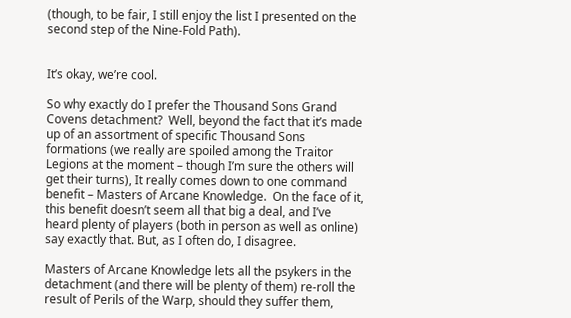(though, to be fair, I still enjoy the list I presented on the second step of the Nine-Fold Path).


It’s okay, we’re cool.

So why exactly do I prefer the Thousand Sons Grand Covens detachment?  Well, beyond the fact that it’s made up of an assortment of specific Thousand Sons formations (we really are spoiled among the Traitor Legions at the moment – though I’m sure the others will get their turns), It really comes down to one command benefit – Masters of Arcane Knowledge.  On the face of it, this benefit doesn’t seem all that big a deal, and I’ve heard plenty of players (both in person as well as online) say exactly that. But, as I often do, I disagree.

Masters of Arcane Knowledge lets all the psykers in the detachment (and there will be plenty of them) re-roll the result of Perils of the Warp, should they suffer them,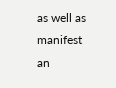as well as manifest an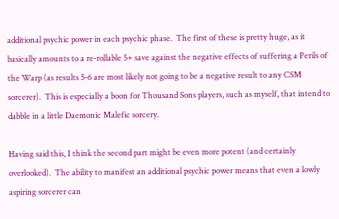additional psychic power in each psychic phase.  The first of these is pretty huge, as it basically amounts to a re-rollable 5+ save against the negative effects of suffering a Perils of the Warp (as results 5-6 are most likely not going to be a negative result to any CSM sorcerer).  This is especially a boon for Thousand Sons players, such as myself, that intend to dabble in a little Daemonic Malefic sorcery.

Having said this, I think the second part might be even more potent (and certainly overlooked).  The ability to manifest an additional psychic power means that even a lowly aspiring sorcerer can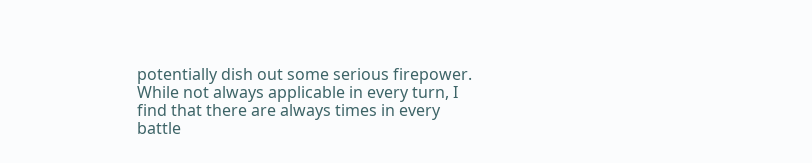potentially dish out some serious firepower.  While not always applicable in every turn, I find that there are always times in every battle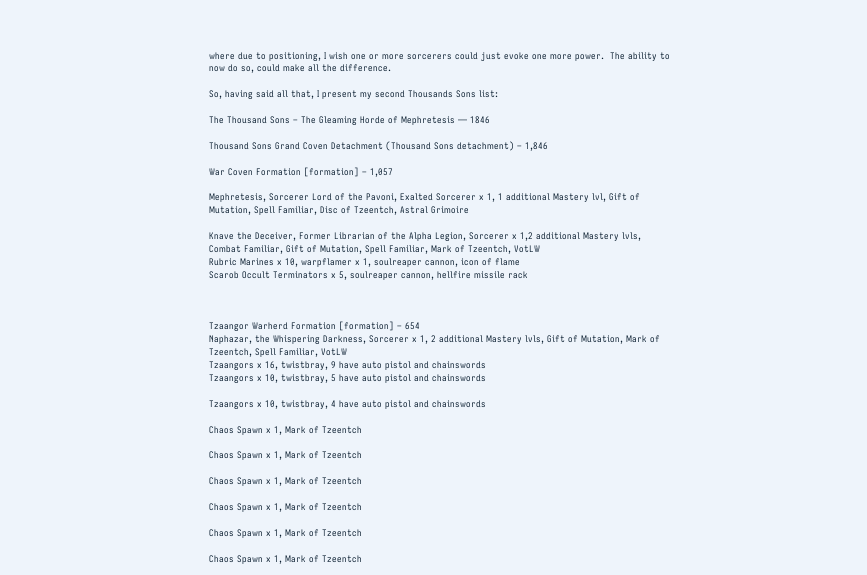where due to positioning, I wish one or more sorcerers could just evoke one more power.  The ability to now do so, could make all the difference.

So, having said all that, I present my second Thousands Sons list:

The Thousand Sons – The Gleaming Horde of Mephretesis — 1846

Thousand Sons Grand Coven Detachment (Thousand Sons detachment) – 1,846

War Coven Formation [formation] – 1,057

Mephretesis, Sorcerer Lord of the Pavoni, Exalted Sorcerer x 1, 1 additional Mastery lvl, Gift of Mutation, Spell Familiar, Disc of Tzeentch, Astral Grimoire

Knave the Deceiver, Former Librarian of the Alpha Legion, Sorcerer x 1,2 additional Mastery lvls, Combat Familiar, Gift of Mutation, Spell Familiar, Mark of Tzeentch, VotLW
Rubric Marines x 10, warpflamer x 1, soulreaper cannon, icon of flame
Scarob Occult Terminators x 5, soulreaper cannon, hellfire missile rack



Tzaangor Warherd Formation [formation] – 654
Naphazar, the Whispering Darkness, Sorcerer x 1, 2 additional Mastery lvls, Gift of Mutation, Mark of Tzeentch, Spell Familiar, VotLW
Tzaangors x 16, twistbray, 9 have auto pistol and chainswords
Tzaangors x 10, twistbray, 5 have auto pistol and chainswords

Tzaangors x 10, twistbray, 4 have auto pistol and chainswords

Chaos Spawn x 1, Mark of Tzeentch

Chaos Spawn x 1, Mark of Tzeentch

Chaos Spawn x 1, Mark of Tzeentch

Chaos Spawn x 1, Mark of Tzeentch

Chaos Spawn x 1, Mark of Tzeentch

Chaos Spawn x 1, Mark of Tzeentch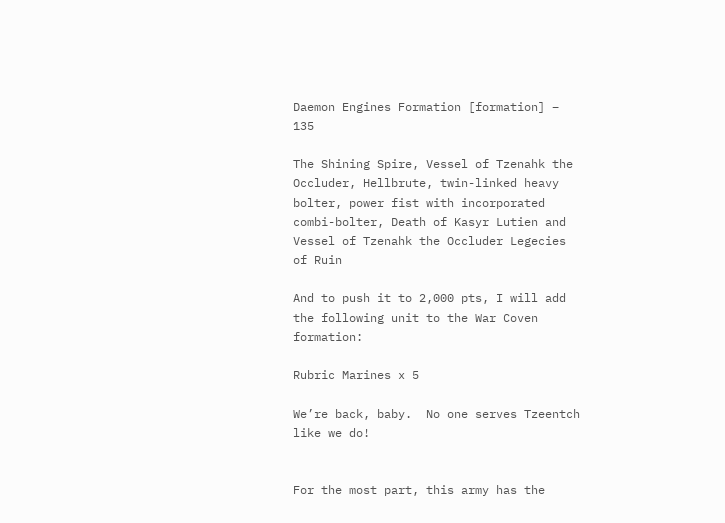Daemon Engines Formation [formation] – 135

The Shining Spire, Vessel of Tzenahk the Occluder, Hellbrute, twin-linked heavy bolter, power fist with incorporated combi-bolter, Death of Kasyr Lutien and Vessel of Tzenahk the Occluder Legecies of Ruin

And to push it to 2,000 pts, I will add the following unit to the War Coven formation:

Rubric Marines x 5

We’re back, baby.  No one serves Tzeentch like we do!


For the most part, this army has the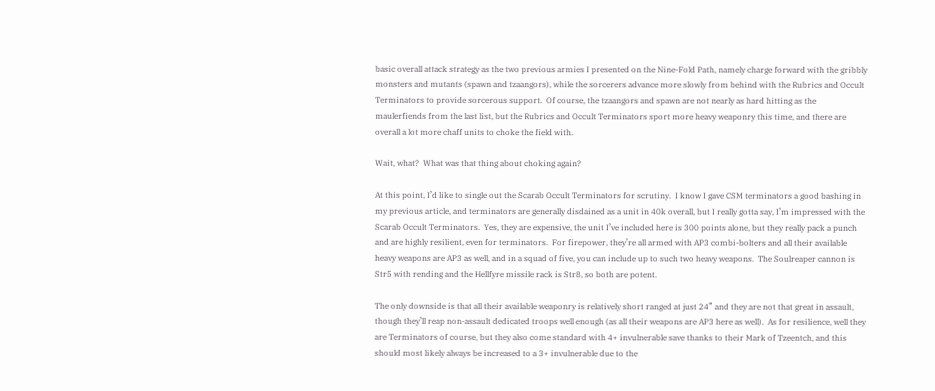basic overall attack strategy as the two previous armies I presented on the Nine-Fold Path, namely charge forward with the gribbly monsters and mutants (spawn and tzaangors), while the sorcerers advance more slowly from behind with the Rubrics and Occult Terminators to provide sorcerous support.  Of course, the tzaangors and spawn are not nearly as hard hitting as the maulerfiends from the last list, but the Rubrics and Occult Terminators sport more heavy weaponry this time, and there are overall a lot more chaff units to choke the field with.

Wait, what?  What was that thing about choking again?

At this point, I’d like to single out the Scarab Occult Terminators for scrutiny.  I know I gave CSM terminators a good bashing in my previous article, and terminators are generally disdained as a unit in 40k overall, but I really gotta say, I’m impressed with the Scarab Occult Terminators.  Yes, they are expensive, the unit I’ve included here is 300 points alone, but they really pack a punch and are highly resilient, even for terminators.  For firepower, they’re all armed with AP3 combi-bolters and all their available heavy weapons are AP3 as well, and in a squad of five, you can include up to such two heavy weapons.  The Soulreaper cannon is Str5 with rending and the Hellfyre missile rack is Str8, so both are potent.

The only downside is that all their available weaponry is relatively short ranged at just 24” and they are not that great in assault, though they’ll reap non-assault dedicated troops well enough (as all their weapons are AP3 here as well).  As for resilience, well they are Terminators of course, but they also come standard with 4+ invulnerable save thanks to their Mark of Tzeentch, and this should most likely always be increased to a 3+ invulnerable due to the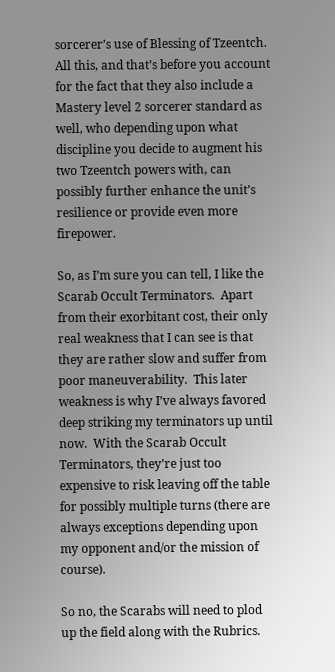sorcerer’s use of Blessing of Tzeentch.  All this, and that’s before you account for the fact that they also include a Mastery level 2 sorcerer standard as well, who depending upon what discipline you decide to augment his two Tzeentch powers with, can possibly further enhance the unit’s resilience or provide even more firepower.

So, as I’m sure you can tell, I like the Scarab Occult Terminators.  Apart from their exorbitant cost, their only real weakness that I can see is that they are rather slow and suffer from poor maneuverability.  This later weakness is why I’ve always favored deep striking my terminators up until now.  With the Scarab Occult Terminators, they’re just too expensive to risk leaving off the table for possibly multiple turns (there are always exceptions depending upon my opponent and/or the mission of course).

So no, the Scarabs will need to plod up the field along with the Rubrics.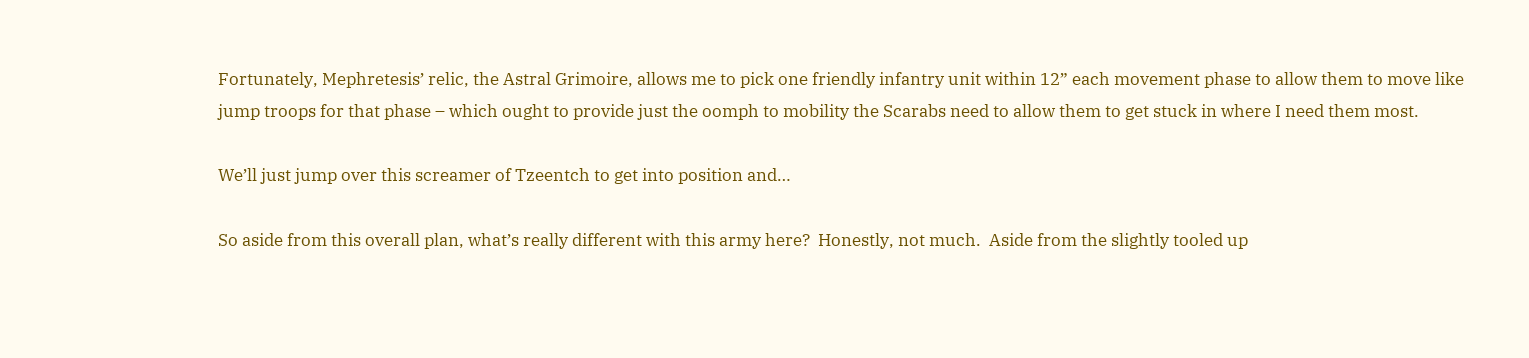Fortunately, Mephretesis’ relic, the Astral Grimoire, allows me to pick one friendly infantry unit within 12” each movement phase to allow them to move like jump troops for that phase – which ought to provide just the oomph to mobility the Scarabs need to allow them to get stuck in where I need them most.

We’ll just jump over this screamer of Tzeentch to get into position and…

So aside from this overall plan, what’s really different with this army here?  Honestly, not much.  Aside from the slightly tooled up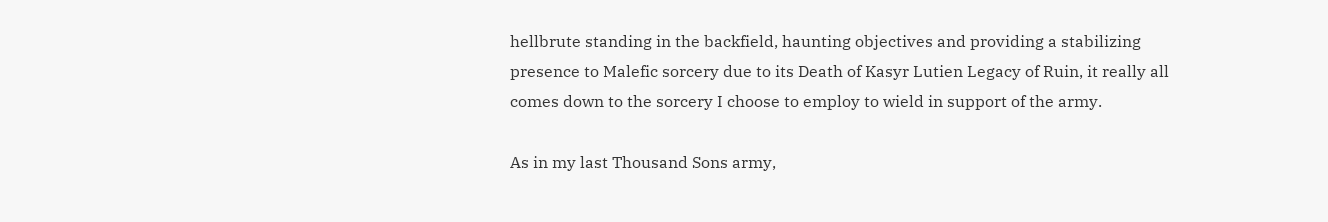hellbrute standing in the backfield, haunting objectives and providing a stabilizing presence to Malefic sorcery due to its Death of Kasyr Lutien Legacy of Ruin, it really all comes down to the sorcery I choose to employ to wield in support of the army.

As in my last Thousand Sons army,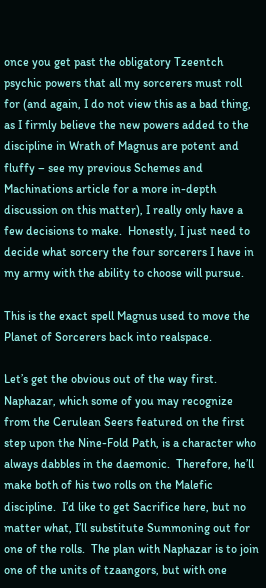once you get past the obligatory Tzeentch psychic powers that all my sorcerers must roll for (and again, I do not view this as a bad thing, as I firmly believe the new powers added to the discipline in Wrath of Magnus are potent and fluffy – see my previous Schemes and Machinations article for a more in-depth discussion on this matter), I really only have a few decisions to make.  Honestly, I just need to decide what sorcery the four sorcerers I have in my army with the ability to choose will pursue.

This is the exact spell Magnus used to move the Planet of Sorcerers back into realspace.

Let’s get the obvious out of the way first.  Naphazar, which some of you may recognize from the Cerulean Seers featured on the first step upon the Nine-Fold Path, is a character who always dabbles in the daemonic.  Therefore, he’ll make both of his two rolls on the Malefic discipline.  I’d like to get Sacrifice here, but no matter what, I’ll substitute Summoning out for one of the rolls.  The plan with Naphazar is to join one of the units of tzaangors, but with one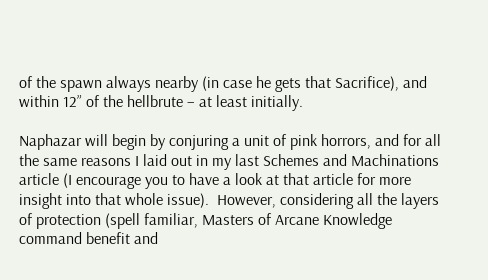of the spawn always nearby (in case he gets that Sacrifice), and within 12” of the hellbrute – at least initially.

Naphazar will begin by conjuring a unit of pink horrors, and for all the same reasons I laid out in my last Schemes and Machinations article (I encourage you to have a look at that article for more insight into that whole issue).  However, considering all the layers of protection (spell familiar, Masters of Arcane Knowledge command benefit and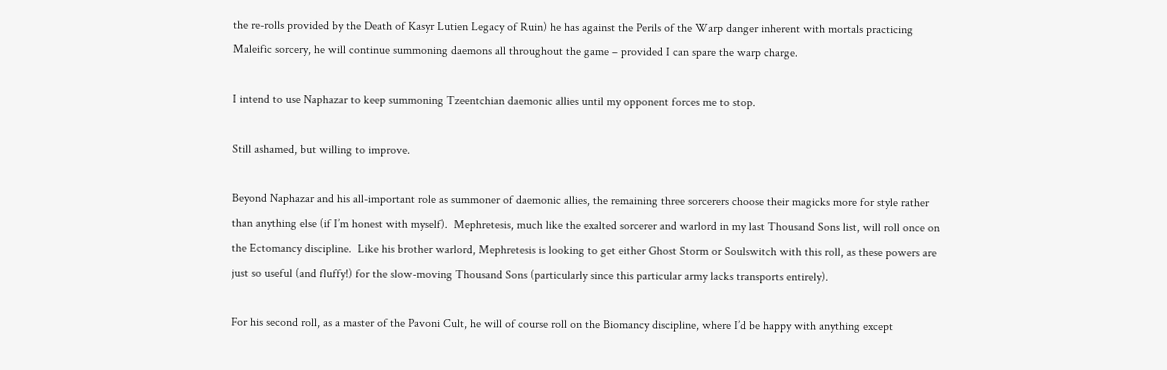the re-rolls provided by the Death of Kasyr Lutien Legacy of Ruin) he has against the Perils of the Warp danger inherent with mortals practicing Maleific sorcery, he will continue summoning daemons all throughout the game – provided I can spare the warp charge.

I intend to use Naphazar to keep summoning Tzeentchian daemonic allies until my opponent forces me to stop.

Still ashamed, but willing to improve.

Beyond Naphazar and his all-important role as summoner of daemonic allies, the remaining three sorcerers choose their magicks more for style rather than anything else (if I’m honest with myself).  Mephretesis, much like the exalted sorcerer and warlord in my last Thousand Sons list, will roll once on the Ectomancy discipline.  Like his brother warlord, Mephretesis is looking to get either Ghost Storm or Soulswitch with this roll, as these powers are just so useful (and fluffy!) for the slow-moving Thousand Sons (particularly since this particular army lacks transports entirely).

For his second roll, as a master of the Pavoni Cult, he will of course roll on the Biomancy discipline, where I’d be happy with anything except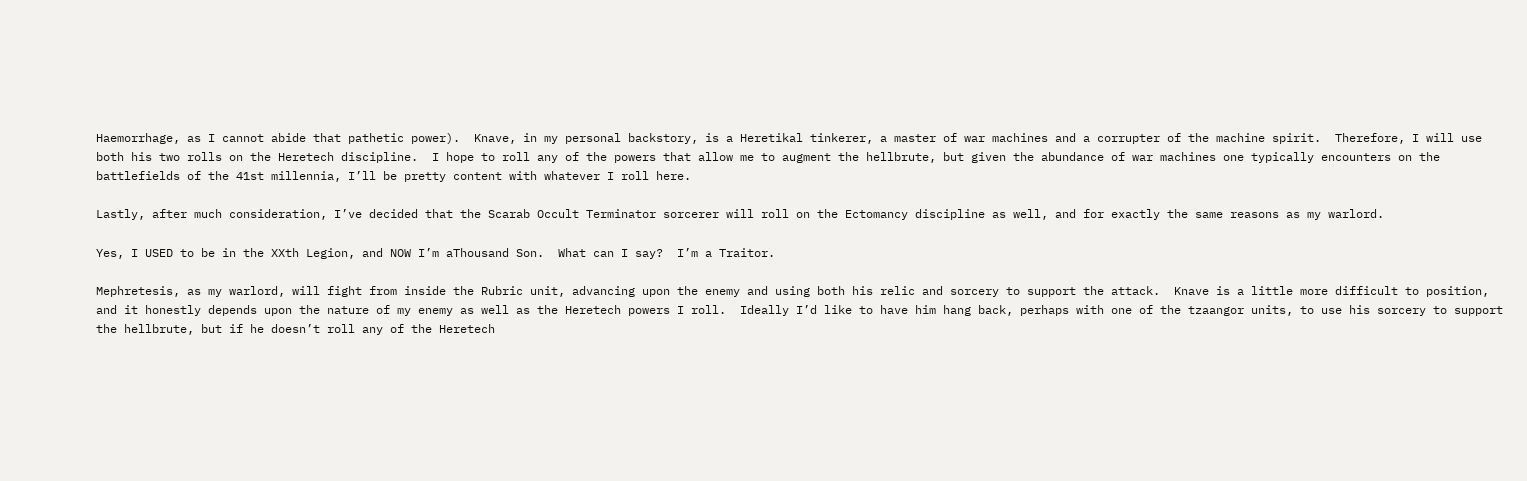Haemorrhage, as I cannot abide that pathetic power).  Knave, in my personal backstory, is a Heretikal tinkerer, a master of war machines and a corrupter of the machine spirit.  Therefore, I will use both his two rolls on the Heretech discipline.  I hope to roll any of the powers that allow me to augment the hellbrute, but given the abundance of war machines one typically encounters on the battlefields of the 41st millennia, I’ll be pretty content with whatever I roll here.

Lastly, after much consideration, I’ve decided that the Scarab Occult Terminator sorcerer will roll on the Ectomancy discipline as well, and for exactly the same reasons as my warlord.

Yes, I USED to be in the XXth Legion, and NOW I’m aThousand Son.  What can I say?  I’m a Traitor.

Mephretesis, as my warlord, will fight from inside the Rubric unit, advancing upon the enemy and using both his relic and sorcery to support the attack.  Knave is a little more difficult to position, and it honestly depends upon the nature of my enemy as well as the Heretech powers I roll.  Ideally I’d like to have him hang back, perhaps with one of the tzaangor units, to use his sorcery to support the hellbrute, but if he doesn’t roll any of the Heretech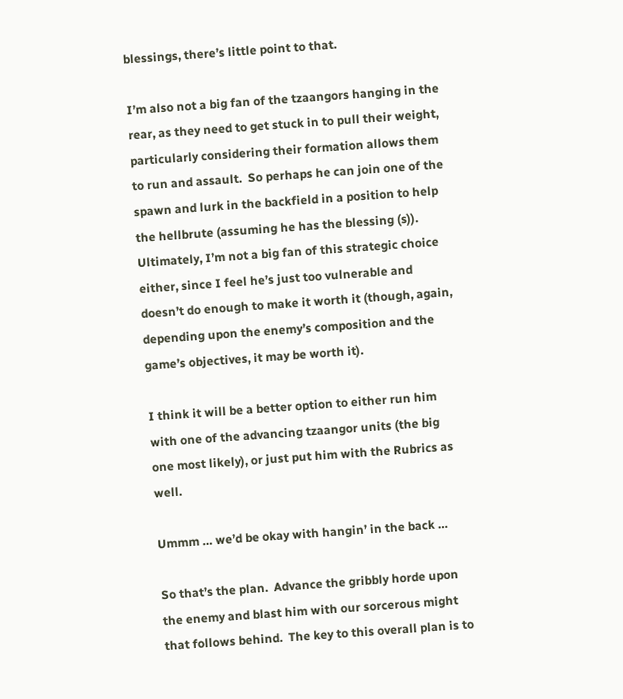blessings, there’s little point to that.

I’m also not a big fan of the tzaangors hanging in the rear, as they need to get stuck in to pull their weight, particularly considering their formation allows them to run and assault.  So perhaps he can join one of the spawn and lurk in the backfield in a position to help the hellbrute (assuming he has the blessing (s)).  Ultimately, I’m not a big fan of this strategic choice either, since I feel he’s just too vulnerable and doesn’t do enough to make it worth it (though, again, depending upon the enemy’s composition and the game’s objectives, it may be worth it).

I think it will be a better option to either run him with one of the advancing tzaangor units (the big one most likely), or just put him with the Rubrics as well.

Ummm … we’d be okay with hangin’ in the back …

So that’s the plan.  Advance the gribbly horde upon the enemy and blast him with our sorcerous might that follows behind.  The key to this overall plan is to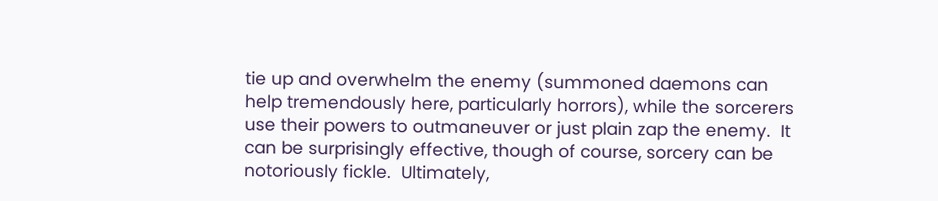tie up and overwhelm the enemy (summoned daemons can help tremendously here, particularly horrors), while the sorcerers use their powers to outmaneuver or just plain zap the enemy.  It can be surprisingly effective, though of course, sorcery can be notoriously fickle.  Ultimately,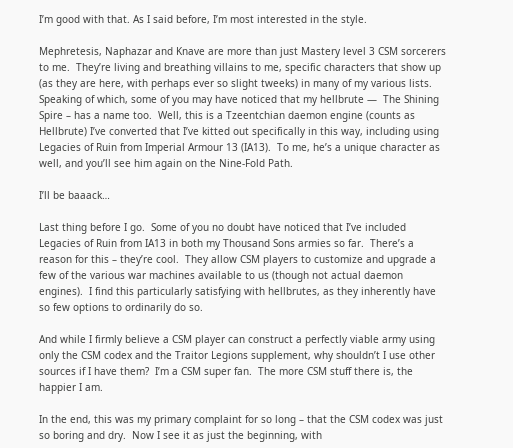I’m good with that. As I said before, I’m most interested in the style.

Mephretesis, Naphazar and Knave are more than just Mastery level 3 CSM sorcerers to me.  They’re living and breathing villains to me, specific characters that show up (as they are here, with perhaps ever so slight tweeks) in many of my various lists.  Speaking of which, some of you may have noticed that my hellbrute —  The Shining Spire – has a name too.  Well, this is a Tzeentchian daemon engine (counts as Hellbrute) I’ve converted that I’ve kitted out specifically in this way, including using Legacies of Ruin from Imperial Armour 13 (IA13).  To me, he’s a unique character as well, and you’ll see him again on the Nine-Fold Path.

I’ll be baaack…

Last thing before I go.  Some of you no doubt have noticed that I’ve included Legacies of Ruin from IA13 in both my Thousand Sons armies so far.  There’s a reason for this – they’re cool.  They allow CSM players to customize and upgrade a few of the various war machines available to us (though not actual daemon engines).  I find this particularly satisfying with hellbrutes, as they inherently have so few options to ordinarily do so.

And while I firmly believe a CSM player can construct a perfectly viable army using only the CSM codex and the Traitor Legions supplement, why shouldn’t I use other sources if I have them?  I’m a CSM super fan.  The more CSM stuff there is, the happier I am.

In the end, this was my primary complaint for so long – that the CSM codex was just so boring and dry.  Now I see it as just the beginning, with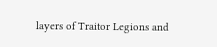layers of Traitor Legions and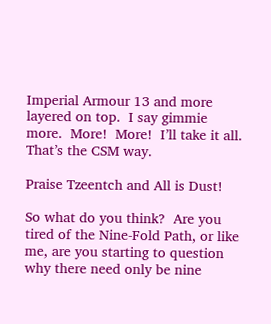Imperial Armour 13 and more layered on top.  I say gimmie more.  More!  More!  I’ll take it all.  That’s the CSM way.

Praise Tzeentch and All is Dust!

So what do you think?  Are you tired of the Nine-Fold Path, or like me, are you starting to question why there need only be nine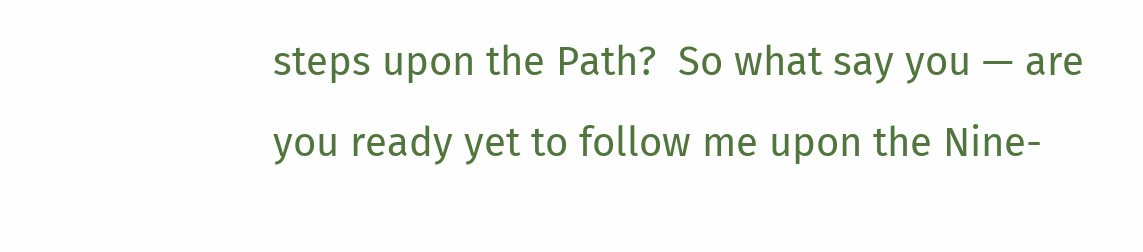steps upon the Path?  So what say you — are you ready yet to follow me upon the Nine-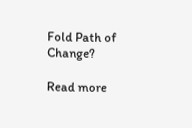Fold Path of Change?

Read more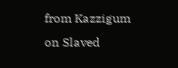from Kazzigum on Slaved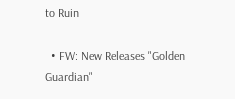to Ruin

  • FW: New Releases "Golden Guardian"